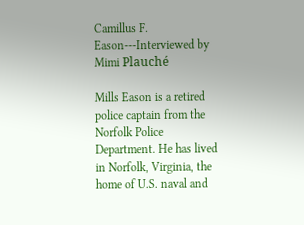Camillus F. Eason---Interviewed by Mimi Plauché

Mills Eason is a retired police captain from the Norfolk Police Department. He has lived in Norfolk, Virginia, the home of U.S. naval and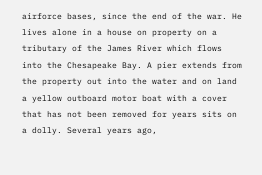airforce bases, since the end of the war. He lives alone in a house on property on a tributary of the James River which flows into the Chesapeake Bay. A pier extends from the property out into the water and on land a yellow outboard motor boat with a cover that has not been removed for years sits on a dolly. Several years ago,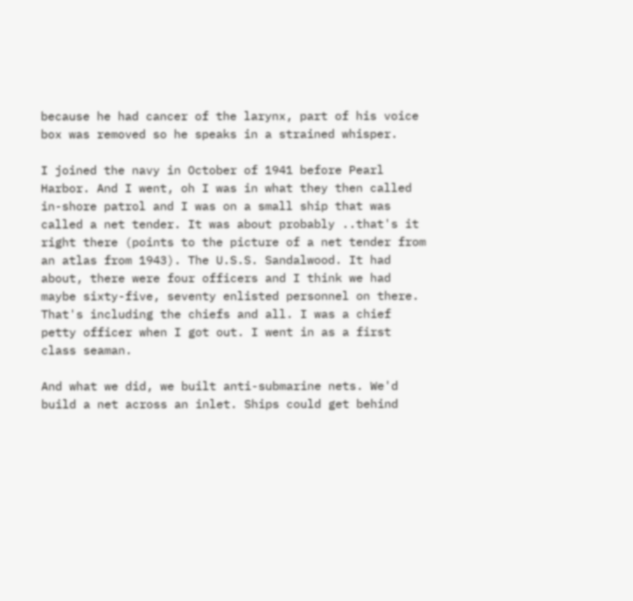because he had cancer of the larynx, part of his voice box was removed so he speaks in a strained whisper.

I joined the navy in October of 1941 before Pearl Harbor. And I went, oh I was in what they then called in-shore patrol and I was on a small ship that was called a net tender. It was about probably ..that's it right there (points to the picture of a net tender from an atlas from 1943). The U.S.S. Sandalwood. It had about, there were four officers and I think we had maybe sixty-five, seventy enlisted personnel on there. That's including the chiefs and all. I was a chief petty officer when I got out. I went in as a first class seaman.

And what we did, we built anti-submarine nets. We'd build a net across an inlet. Ships could get behind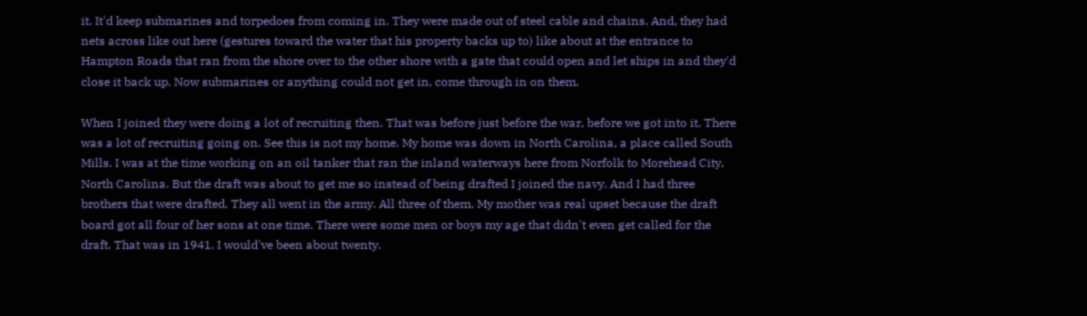it. It'd keep submarines and torpedoes from coming in. They were made out of steel cable and chains. And, they had nets across like out here (gestures toward the water that his property backs up to) like about at the entrance to Hampton Roads that ran from the shore over to the other shore with a gate that could open and let ships in and they'd close it back up. Now submarines or anything could not get in, come through in on them.

When I joined they were doing a lot of recruiting then. That was before just before the war, before we got into it. There was a lot of recruiting going on. See this is not my home. My home was down in North Carolina, a place called South Mills. I was at the time working on an oil tanker that ran the inland waterways here from Norfolk to Morehead City, North Carolina. But the draft was about to get me so instead of being drafted I joined the navy. And I had three brothers that were drafted. They all went in the army. All three of them. My mother was real upset because the draft board got all four of her sons at one time. There were some men or boys my age that didn't even get called for the draft. That was in 1941. I would've been about twenty.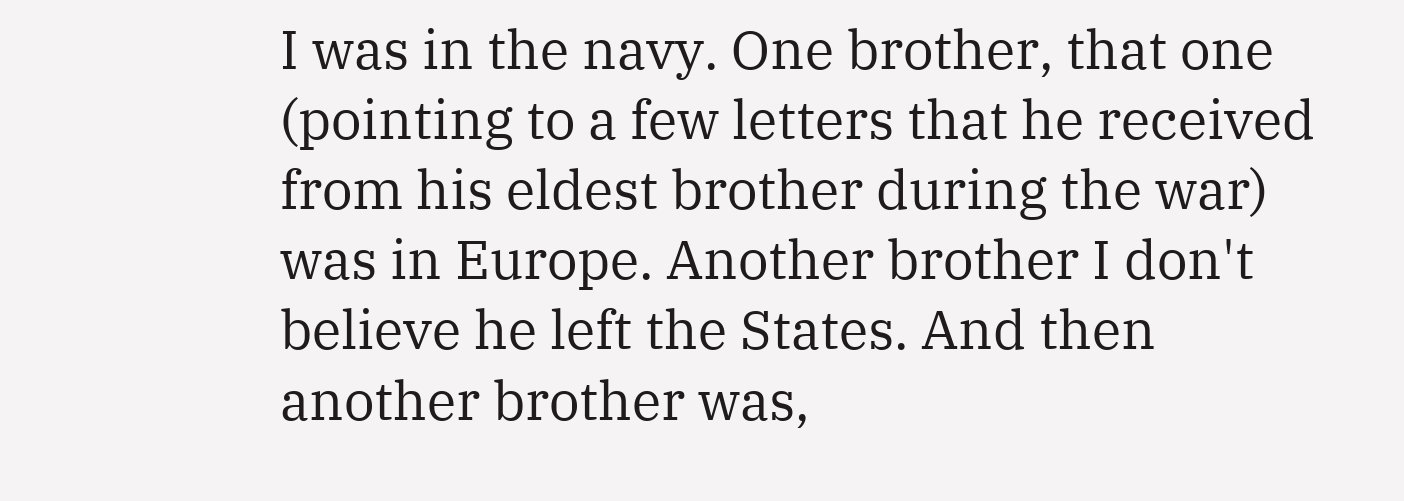I was in the navy. One brother, that one (pointing to a few letters that he received from his eldest brother during the war) was in Europe. Another brother I don't believe he left the States. And then another brother was,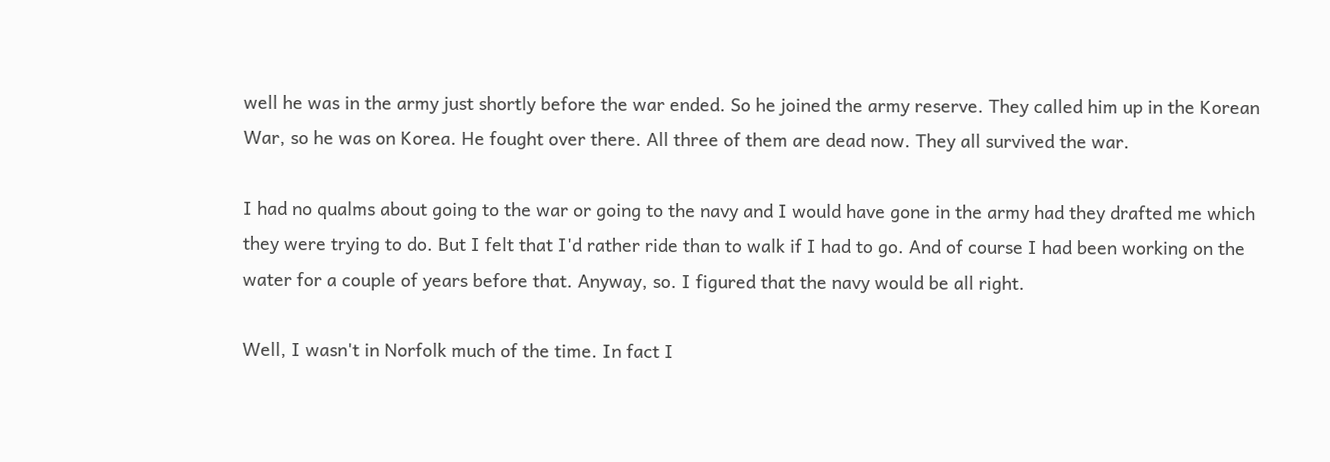well he was in the army just shortly before the war ended. So he joined the army reserve. They called him up in the Korean War, so he was on Korea. He fought over there. All three of them are dead now. They all survived the war.

I had no qualms about going to the war or going to the navy and I would have gone in the army had they drafted me which they were trying to do. But I felt that I'd rather ride than to walk if I had to go. And of course I had been working on the water for a couple of years before that. Anyway, so. I figured that the navy would be all right.

Well, I wasn't in Norfolk much of the time. In fact I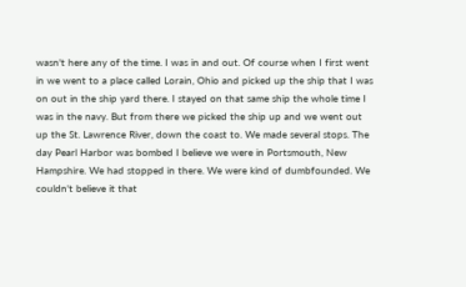wasn't here any of the time. I was in and out. Of course when I first went in we went to a place called Lorain, Ohio and picked up the ship that I was on out in the ship yard there. I stayed on that same ship the whole time I was in the navy. But from there we picked the ship up and we went out up the St. Lawrence River, down the coast to. We made several stops. The day Pearl Harbor was bombed I believe we were in Portsmouth, New Hampshire. We had stopped in there. We were kind of dumbfounded. We couldn't believe it that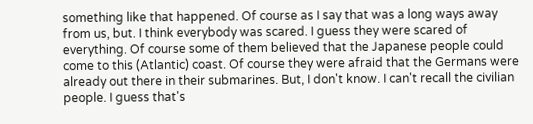something like that happened. Of course as I say that was a long ways away from us, but. I think everybody was scared. I guess they were scared of everything. Of course some of them believed that the Japanese people could come to this (Atlantic) coast. Of course they were afraid that the Germans were already out there in their submarines. But, I don't know. I can't recall the civilian people. I guess that's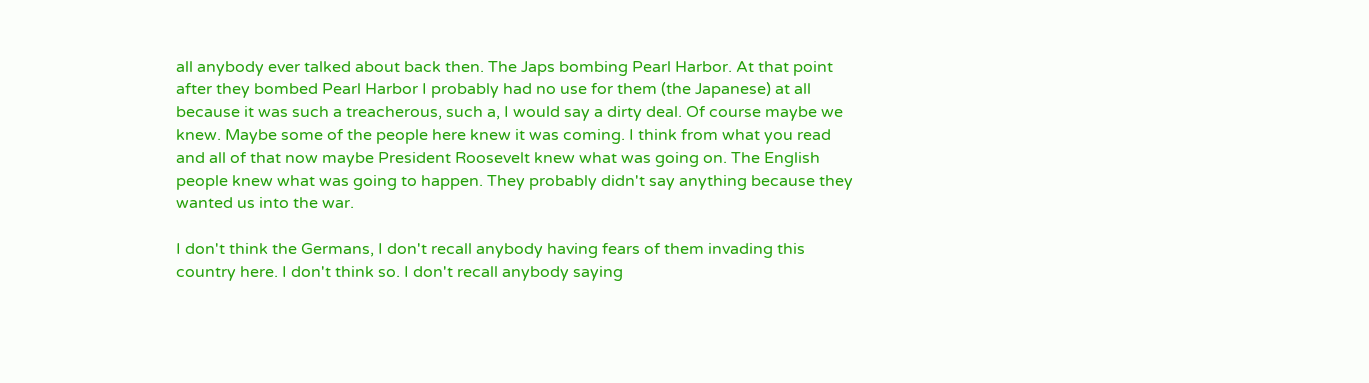all anybody ever talked about back then. The Japs bombing Pearl Harbor. At that point after they bombed Pearl Harbor I probably had no use for them (the Japanese) at all because it was such a treacherous, such a, I would say a dirty deal. Of course maybe we knew. Maybe some of the people here knew it was coming. I think from what you read and all of that now maybe President Roosevelt knew what was going on. The English people knew what was going to happen. They probably didn't say anything because they wanted us into the war.

I don't think the Germans, I don't recall anybody having fears of them invading this country here. I don't think so. I don't recall anybody saying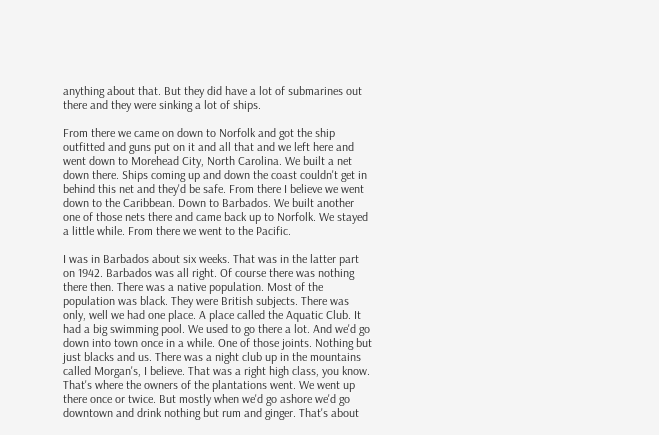anything about that. But they did have a lot of submarines out there and they were sinking a lot of ships.

From there we came on down to Norfolk and got the ship outfitted and guns put on it and all that and we left here and went down to Morehead City, North Carolina. We built a net down there. Ships coming up and down the coast couldn't get in behind this net and they'd be safe. From there I believe we went down to the Caribbean. Down to Barbados. We built another one of those nets there and came back up to Norfolk. We stayed a little while. From there we went to the Pacific.

I was in Barbados about six weeks. That was in the latter part on 1942. Barbados was all right. Of course there was nothing there then. There was a native population. Most of the population was black. They were British subjects. There was only, well we had one place. A place called the Aquatic Club. It had a big swimming pool. We used to go there a lot. And we'd go down into town once in a while. One of those joints. Nothing but just blacks and us. There was a night club up in the mountains called Morgan's, I believe. That was a right high class, you know. That's where the owners of the plantations went. We went up there once or twice. But mostly when we'd go ashore we'd go downtown and drink nothing but rum and ginger. That's about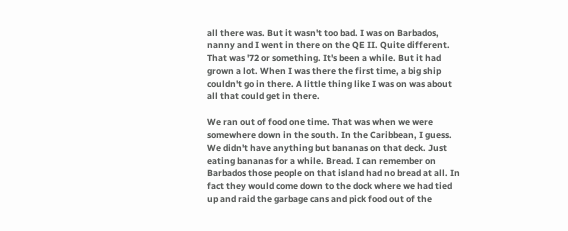all there was. But it wasn't too bad. I was on Barbados, nanny and I went in there on the QE II. Quite different. That was '72 or something. It's been a while. But it had grown a lot. When I was there the first time, a big ship couldn't go in there. A little thing like I was on was about all that could get in there.

We ran out of food one time. That was when we were somewhere down in the south. In the Caribbean, I guess. We didn't have anything but bananas on that deck. Just eating bananas for a while. Bread. I can remember on Barbados those people on that island had no bread at all. In fact they would come down to the dock where we had tied up and raid the garbage cans and pick food out of the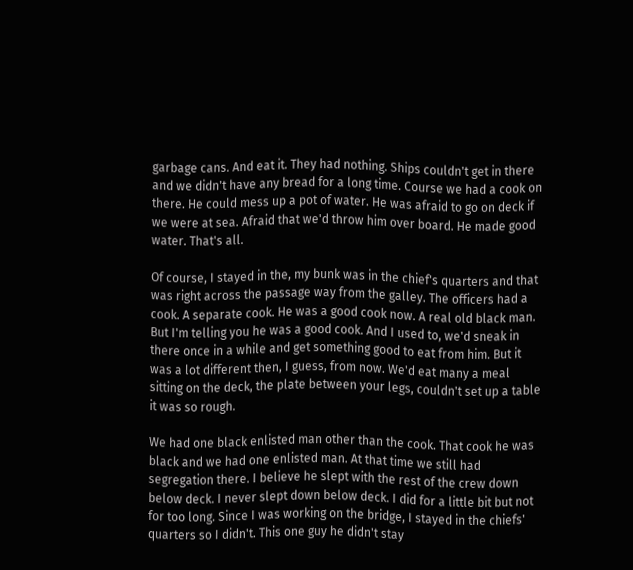garbage cans. And eat it. They had nothing. Ships couldn't get in there and we didn't have any bread for a long time. Course we had a cook on there. He could mess up a pot of water. He was afraid to go on deck if we were at sea. Afraid that we'd throw him over board. He made good water. That's all.

Of course, I stayed in the, my bunk was in the chief's quarters and that was right across the passage way from the galley. The officers had a cook. A separate cook. He was a good cook now. A real old black man. But I'm telling you he was a good cook. And I used to, we'd sneak in there once in a while and get something good to eat from him. But it was a lot different then, I guess, from now. We'd eat many a meal sitting on the deck, the plate between your legs, couldn't set up a table it was so rough.

We had one black enlisted man other than the cook. That cook he was black and we had one enlisted man. At that time we still had segregation there. I believe he slept with the rest of the crew down below deck. I never slept down below deck. I did for a little bit but not for too long. Since I was working on the bridge, I stayed in the chiefs' quarters so I didn't. This one guy he didn't stay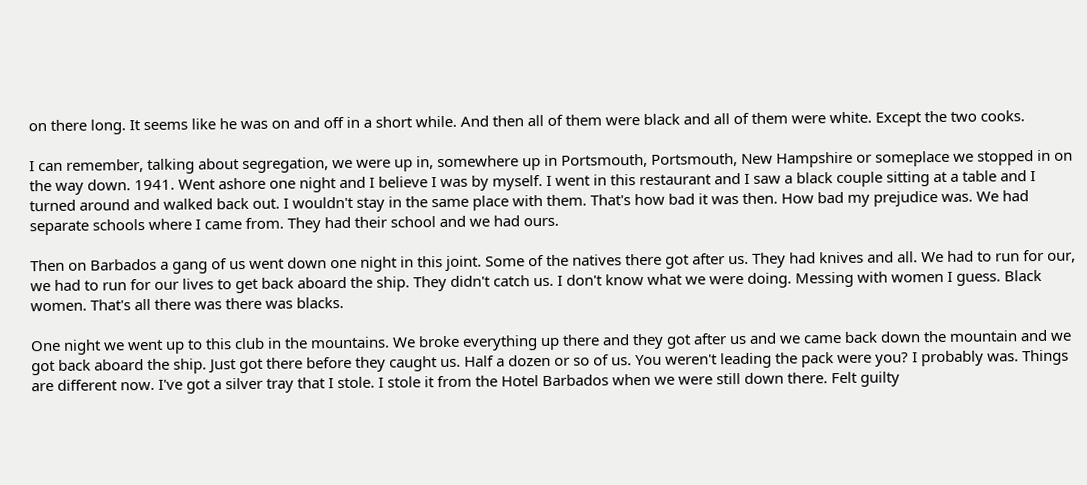on there long. It seems like he was on and off in a short while. And then all of them were black and all of them were white. Except the two cooks.

I can remember, talking about segregation, we were up in, somewhere up in Portsmouth, Portsmouth, New Hampshire or someplace we stopped in on the way down. 1941. Went ashore one night and I believe I was by myself. I went in this restaurant and I saw a black couple sitting at a table and I turned around and walked back out. I wouldn't stay in the same place with them. That's how bad it was then. How bad my prejudice was. We had separate schools where I came from. They had their school and we had ours.

Then on Barbados a gang of us went down one night in this joint. Some of the natives there got after us. They had knives and all. We had to run for our, we had to run for our lives to get back aboard the ship. They didn't catch us. I don't know what we were doing. Messing with women I guess. Black women. That's all there was there was blacks.

One night we went up to this club in the mountains. We broke everything up there and they got after us and we came back down the mountain and we got back aboard the ship. Just got there before they caught us. Half a dozen or so of us. You weren't leading the pack were you? I probably was. Things are different now. I've got a silver tray that I stole. I stole it from the Hotel Barbados when we were still down there. Felt guilty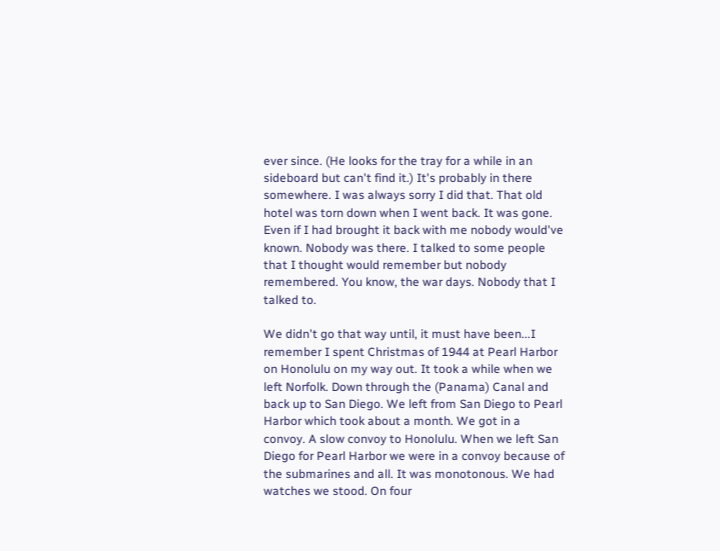ever since. (He looks for the tray for a while in an sideboard but can't find it.) It's probably in there somewhere. I was always sorry I did that. That old hotel was torn down when I went back. It was gone. Even if I had brought it back with me nobody would've known. Nobody was there. I talked to some people that I thought would remember but nobody remembered. You know, the war days. Nobody that I talked to.

We didn't go that way until, it must have been...I remember I spent Christmas of 1944 at Pearl Harbor on Honolulu on my way out. It took a while when we left Norfolk. Down through the (Panama) Canal and back up to San Diego. We left from San Diego to Pearl Harbor which took about a month. We got in a convoy. A slow convoy to Honolulu. When we left San Diego for Pearl Harbor we were in a convoy because of the submarines and all. It was monotonous. We had watches we stood. On four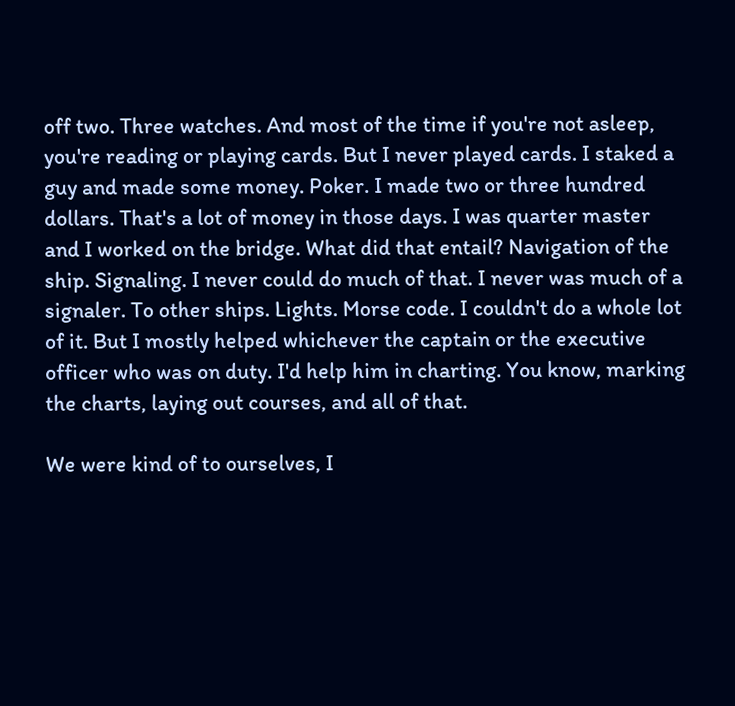off two. Three watches. And most of the time if you're not asleep, you're reading or playing cards. But I never played cards. I staked a guy and made some money. Poker. I made two or three hundred dollars. That's a lot of money in those days. I was quarter master and I worked on the bridge. What did that entail? Navigation of the ship. Signaling. I never could do much of that. I never was much of a signaler. To other ships. Lights. Morse code. I couldn't do a whole lot of it. But I mostly helped whichever the captain or the executive officer who was on duty. I'd help him in charting. You know, marking the charts, laying out courses, and all of that.

We were kind of to ourselves, I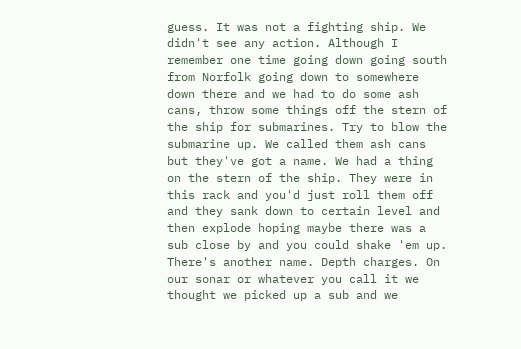guess. It was not a fighting ship. We didn't see any action. Although I remember one time going down going south from Norfolk going down to somewhere down there and we had to do some ash cans, throw some things off the stern of the ship for submarines. Try to blow the submarine up. We called them ash cans but they've got a name. We had a thing on the stern of the ship. They were in this rack and you'd just roll them off and they sank down to certain level and then explode hoping maybe there was a sub close by and you could shake 'em up. There's another name. Depth charges. On our sonar or whatever you call it we thought we picked up a sub and we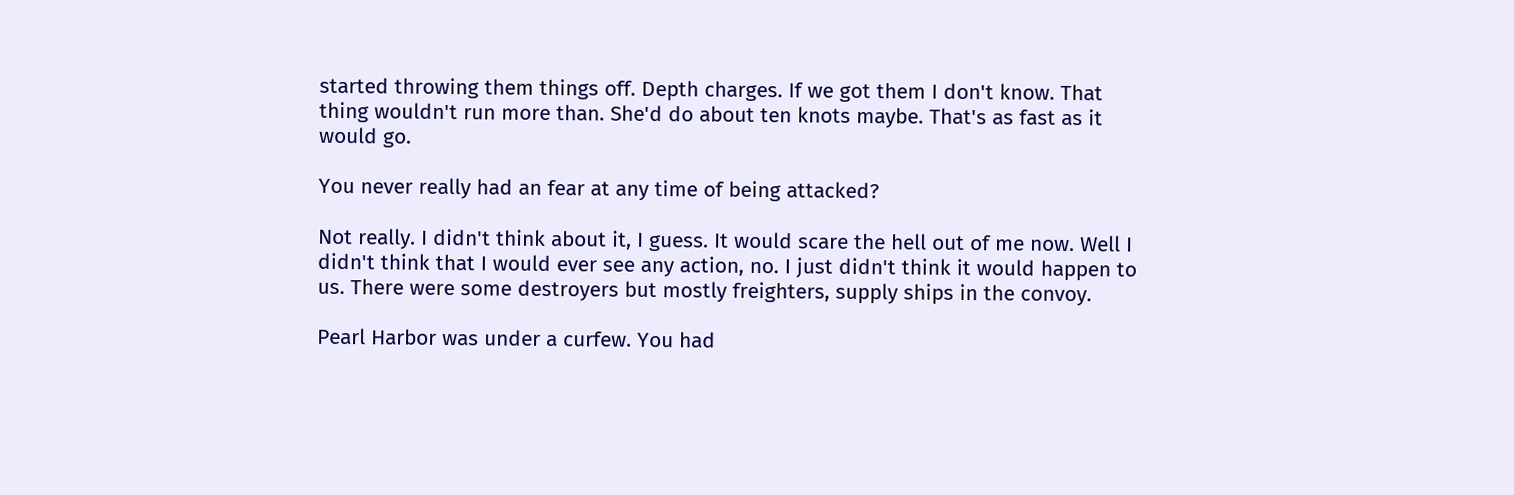started throwing them things off. Depth charges. If we got them I don't know. That thing wouldn't run more than. She'd do about ten knots maybe. That's as fast as it would go.

You never really had an fear at any time of being attacked?

Not really. I didn't think about it, I guess. It would scare the hell out of me now. Well I didn't think that I would ever see any action, no. I just didn't think it would happen to us. There were some destroyers but mostly freighters, supply ships in the convoy.

Pearl Harbor was under a curfew. You had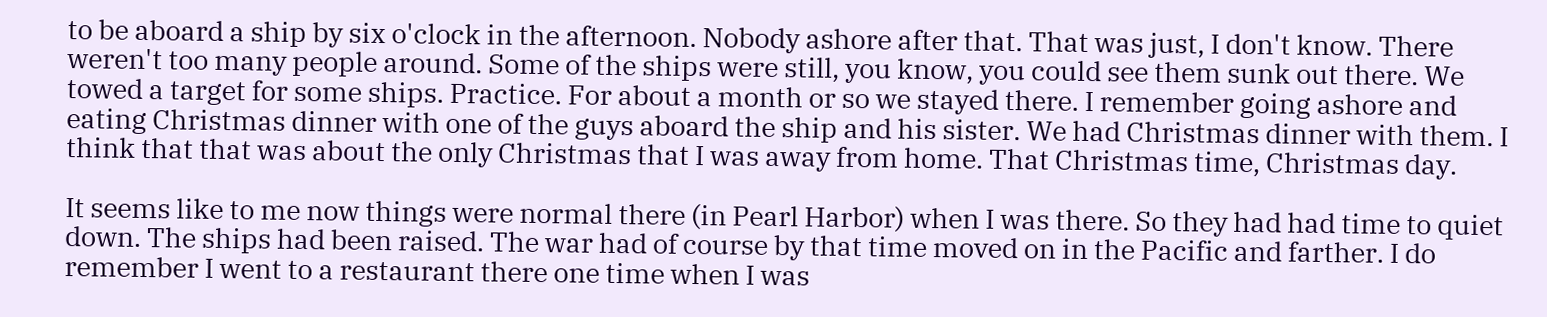to be aboard a ship by six o'clock in the afternoon. Nobody ashore after that. That was just, I don't know. There weren't too many people around. Some of the ships were still, you know, you could see them sunk out there. We towed a target for some ships. Practice. For about a month or so we stayed there. I remember going ashore and eating Christmas dinner with one of the guys aboard the ship and his sister. We had Christmas dinner with them. I think that that was about the only Christmas that I was away from home. That Christmas time, Christmas day.

It seems like to me now things were normal there (in Pearl Harbor) when I was there. So they had had time to quiet down. The ships had been raised. The war had of course by that time moved on in the Pacific and farther. I do remember I went to a restaurant there one time when I was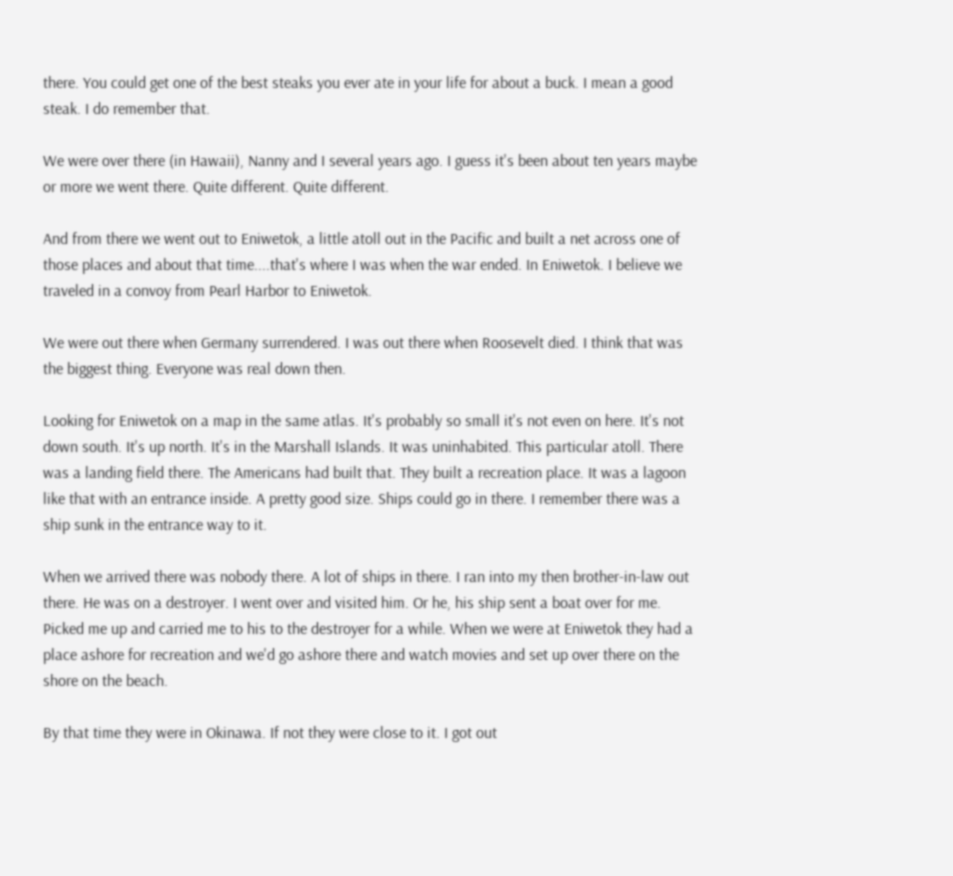there. You could get one of the best steaks you ever ate in your life for about a buck. I mean a good steak. I do remember that.

We were over there (in Hawaii), Nanny and I several years ago. I guess it's been about ten years maybe or more we went there. Quite different. Quite different.

And from there we went out to Eniwetok, a little atoll out in the Pacific and built a net across one of those places and about that time....that's where I was when the war ended. In Eniwetok. I believe we traveled in a convoy from Pearl Harbor to Eniwetok.

We were out there when Germany surrendered. I was out there when Roosevelt died. I think that was the biggest thing. Everyone was real down then.

Looking for Eniwetok on a map in the same atlas. It's probably so small it's not even on here. It's not down south. It's up north. It's in the Marshall Islands. It was uninhabited. This particular atoll. There was a landing field there. The Americans had built that. They built a recreation place. It was a lagoon like that with an entrance inside. A pretty good size. Ships could go in there. I remember there was a ship sunk in the entrance way to it.

When we arrived there was nobody there. A lot of ships in there. I ran into my then brother-in-law out there. He was on a destroyer. I went over and visited him. Or he, his ship sent a boat over for me. Picked me up and carried me to his to the destroyer for a while. When we were at Eniwetok they had a place ashore for recreation and we'd go ashore there and watch movies and set up over there on the shore on the beach.

By that time they were in Okinawa. If not they were close to it. I got out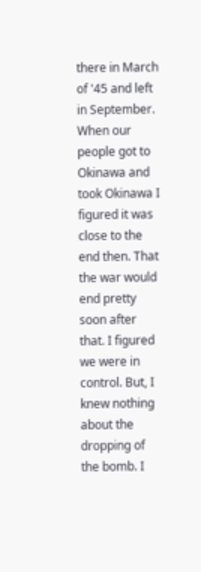there in March of '45 and left in September. When our people got to Okinawa and took Okinawa I figured it was close to the end then. That the war would end pretty soon after that. I figured we were in control. But, I knew nothing about the dropping of the bomb. I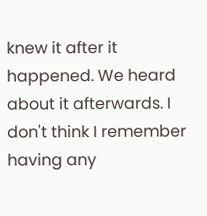knew it after it happened. We heard about it afterwards. I don't think I remember having any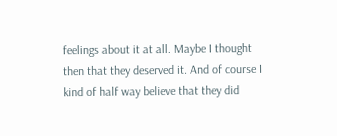feelings about it at all. Maybe I thought then that they deserved it. And of course I kind of half way believe that they did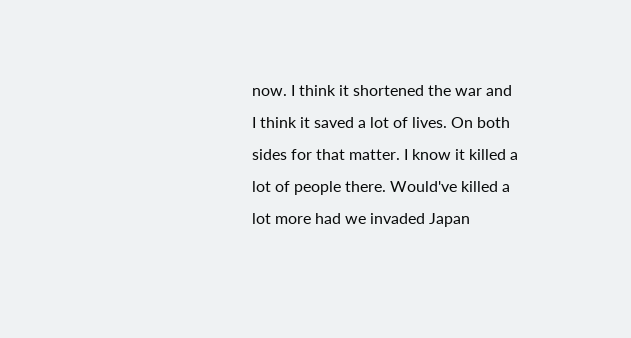now. I think it shortened the war and I think it saved a lot of lives. On both sides for that matter. I know it killed a lot of people there. Would've killed a lot more had we invaded Japan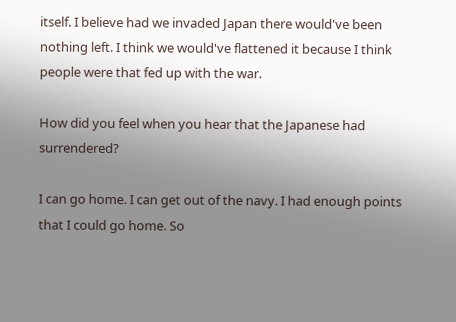itself. I believe had we invaded Japan there would've been nothing left. I think we would've flattened it because I think people were that fed up with the war.

How did you feel when you hear that the Japanese had surrendered?

I can go home. I can get out of the navy. I had enough points that I could go home. So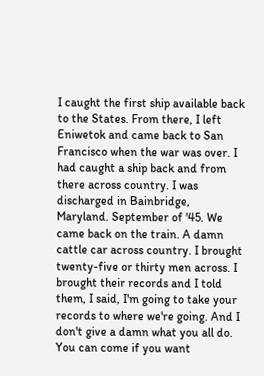I caught the first ship available back to the States. From there, I left Eniwetok and came back to San Francisco when the war was over. I had caught a ship back and from there across country. I was discharged in Bainbridge, Maryland. September of '45. We came back on the train. A damn cattle car across country. I brought twenty-five or thirty men across. I brought their records and I told them, I said, I'm going to take your records to where we're going. And I don't give a damn what you all do. You can come if you want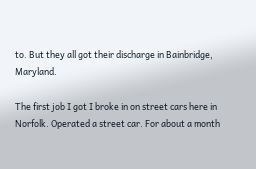to. But they all got their discharge in Bainbridge, Maryland.

The first job I got I broke in on street cars here in Norfolk. Operated a street car. For about a month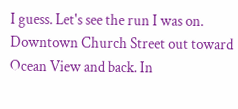I guess. Let's see the run I was on. Downtown Church Street out toward Ocean View and back. In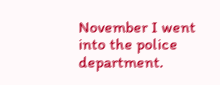November I went into the police department.